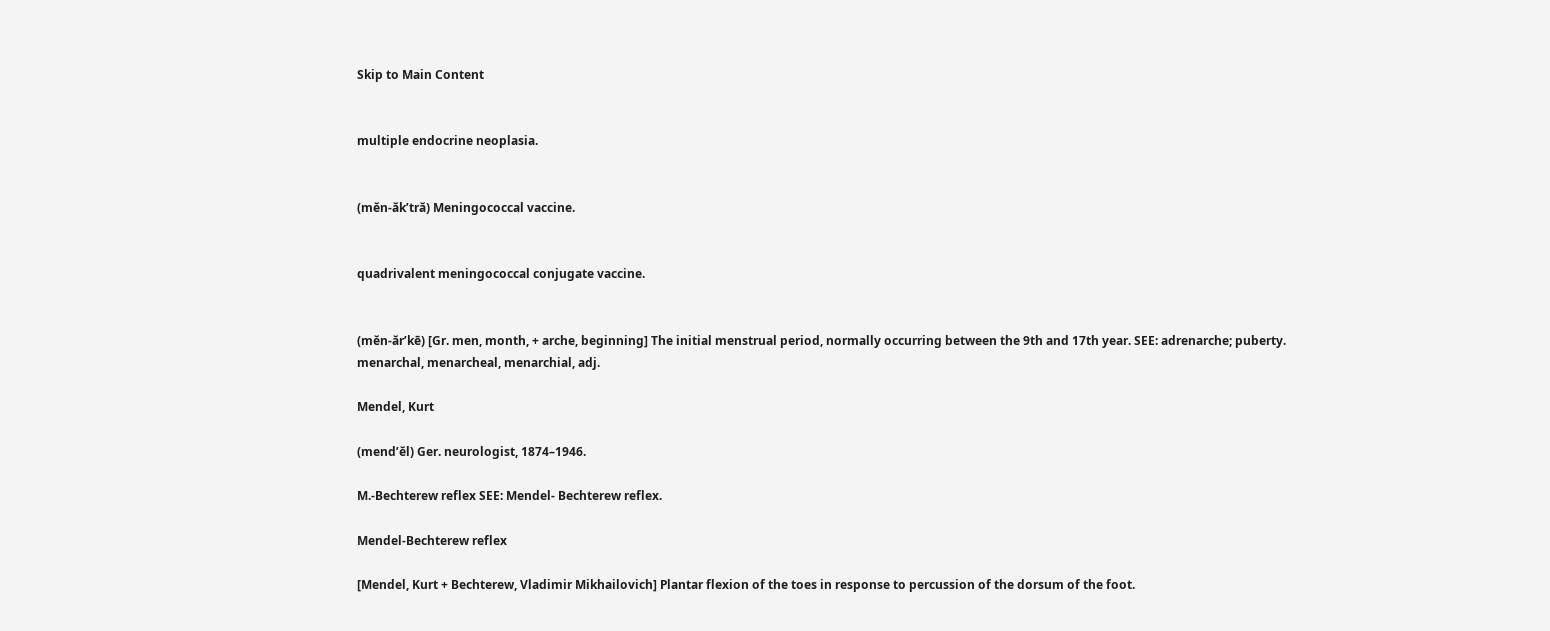Skip to Main Content


multiple endocrine neoplasia.


(mĕn-ăkʹtră) Meningococcal vaccine.


quadrivalent meningococcal conjugate vaccine.


(mĕn-ărʹkē) [Gr. men, month, + arche, beginning] The initial menstrual period, normally occurring between the 9th and 17th year. SEE: adrenarche; puberty. menarchal, menarcheal, menarchial, adj.

Mendel, Kurt

(mendʹĕl) Ger. neurologist, 1874–1946.

M.-Bechterew reflex SEE: Mendel- Bechterew reflex.

Mendel-Bechterew reflex

[Mendel, Kurt + Bechterew, Vladimir Mikhailovich] Plantar flexion of the toes in response to percussion of the dorsum of the foot.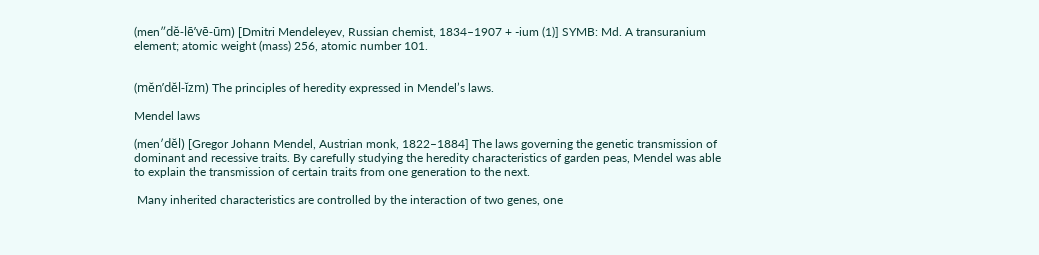(menʺdĕ-lēʹvē-ūm) [Dmitri Mendeleyev, Russian chemist, 1834–1907 + -ium (1)] SYMB: Md. A transuranium element; atomic weight (mass) 256, atomic number 101.


(mĕnʹdĕl-ĭzm) The principles of heredity expressed in Mendel’s laws.

Mendel laws

(menʹdĕl) [Gregor Johann Mendel, Austrian monk, 1822–1884] The laws governing the genetic transmission of dominant and recessive traits. By carefully studying the heredity characteristics of garden peas, Mendel was able to explain the transmission of certain traits from one generation to the next.

 Many inherited characteristics are controlled by the interaction of two genes, one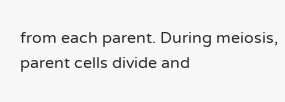from each parent. During meiosis, parent cells divide and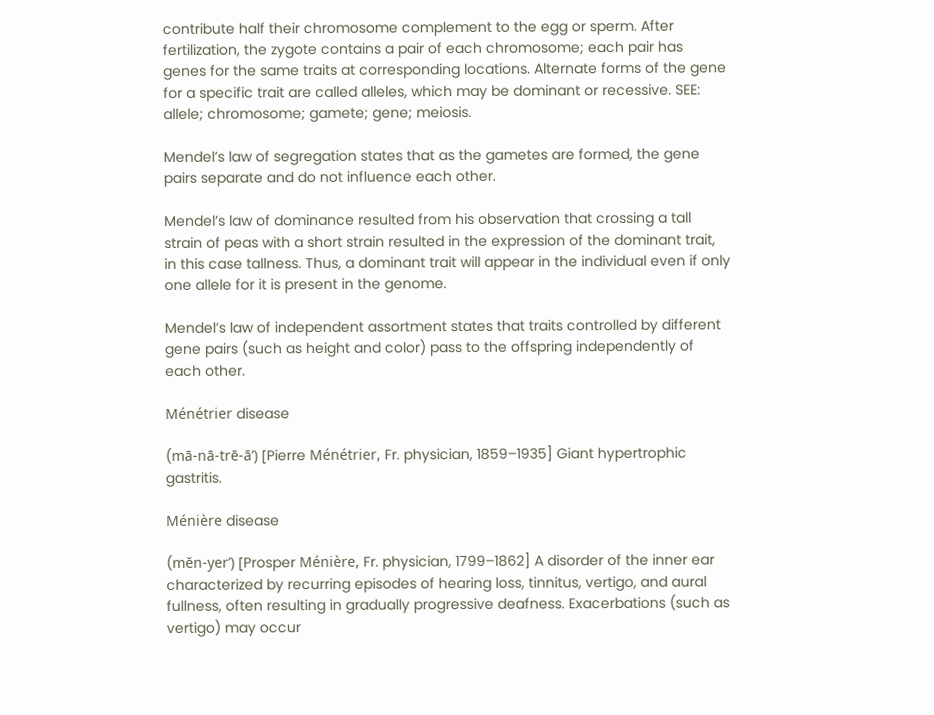contribute half their chromosome complement to the egg or sperm. After fertilization, the zygote contains a pair of each chromosome; each pair has genes for the same traits at corresponding locations. Alternate forms of the gene for a specific trait are called alleles, which may be dominant or recessive. SEE: allele; chromosome; gamete; gene; meiosis.

Mendel’s law of segregation states that as the gametes are formed, the gene pairs separate and do not influence each other.

Mendel’s law of dominance resulted from his observation that crossing a tall strain of peas with a short strain resulted in the expression of the dominant trait, in this case tallness. Thus, a dominant trait will appear in the individual even if only one allele for it is present in the genome.

Mendel’s law of independent assortment states that traits controlled by different gene pairs (such as height and color) pass to the offspring independently of each other.

Ménétrier disease

(mā-nā-trē-āʹ) [Pierre Ménétrier, Fr. physician, 1859–1935] Giant hypertrophic gastritis.

Ménière disease

(mĕn-yerʹ) [Prosper Ménière, Fr. physician, 1799–1862] A disorder of the inner ear characterized by recurring episodes of hearing loss, tinnitus, vertigo, and aural fullness, often resulting in gradually progressive deafness. Exacerbations (such as vertigo) may occur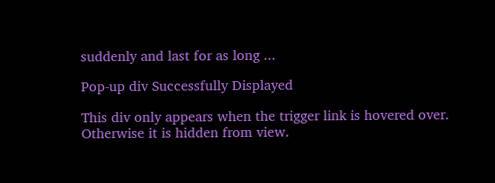suddenly and last for as long ...

Pop-up div Successfully Displayed

This div only appears when the trigger link is hovered over. Otherwise it is hidden from view.